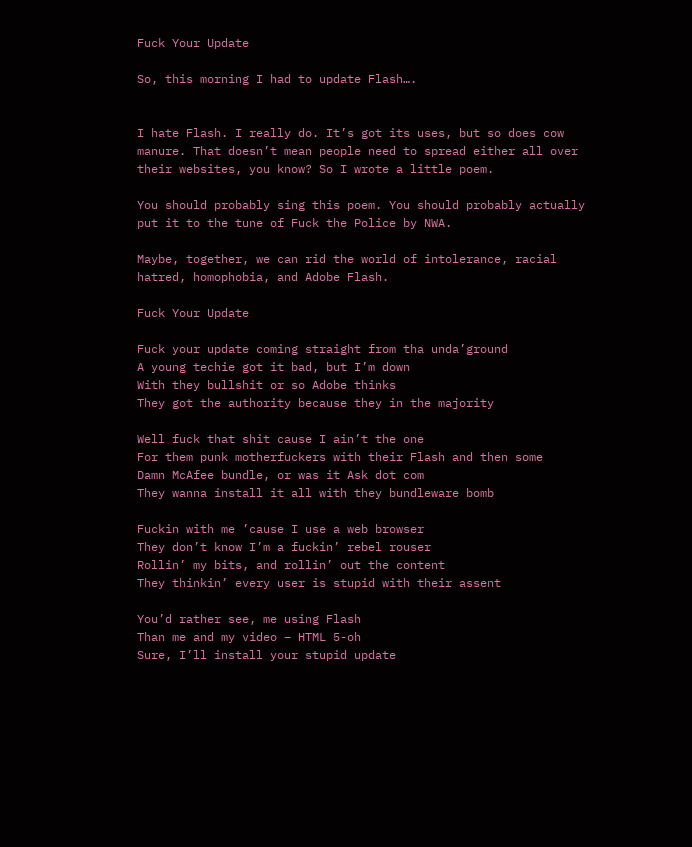Fuck Your Update

So, this morning I had to update Flash….


I hate Flash. I really do. It’s got its uses, but so does cow manure. That doesn’t mean people need to spread either all over their websites, you know? So I wrote a little poem.

You should probably sing this poem. You should probably actually put it to the tune of Fuck the Police by NWA.

Maybe, together, we can rid the world of intolerance, racial hatred, homophobia, and Adobe Flash.

Fuck Your Update

Fuck your update coming straight from tha unda’ground
A young techie got it bad, but I’m down
With they bullshit or so Adobe thinks
They got the authority because they in the majority

Well fuck that shit cause I ain’t the one
For them punk motherfuckers with their Flash and then some
Damn McAfee bundle, or was it Ask dot com
They wanna install it all with they bundleware bomb

Fuckin with me ’cause I use a web browser
They don’t know I’m a fuckin’ rebel rouser
Rollin’ my bits, and rollin’ out the content
They thinkin’ every user is stupid with their assent

You’d rather see, me using Flash
Than me and my video – HTML 5-oh
Sure, I’ll install your stupid update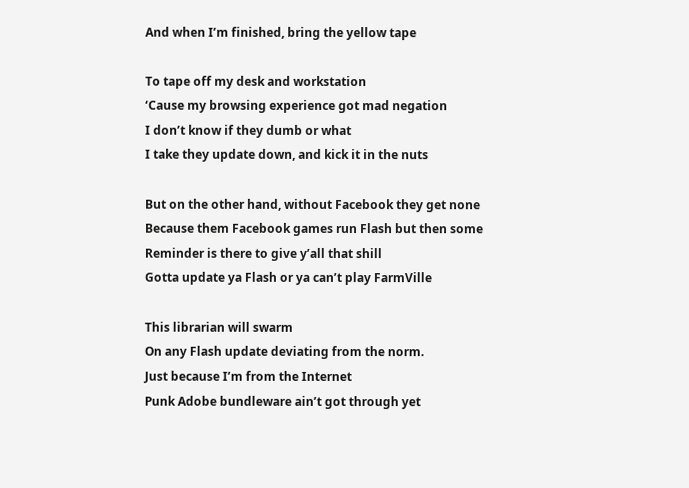And when I’m finished, bring the yellow tape

To tape off my desk and workstation
‘Cause my browsing experience got mad negation
I don’t know if they dumb or what
I take they update down, and kick it in the nuts

But on the other hand, without Facebook they get none
Because them Facebook games run Flash but then some
Reminder is there to give y’all that shill
Gotta update ya Flash or ya can’t play FarmVille

This librarian will swarm
On any Flash update deviating from the norm.
Just because I’m from the Internet
Punk Adobe bundleware ain’t got through yet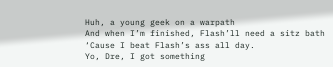Huh, a young geek on a warpath
And when I’m finished, Flash’ll need a sitz bath
‘Cause I beat Flash’s ass all day.
Yo, Dre, I got something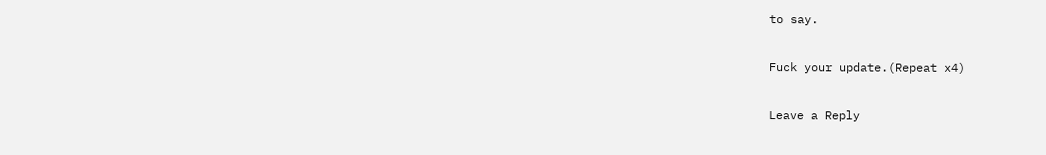to say.

Fuck your update.(Repeat x4)

Leave a Reply